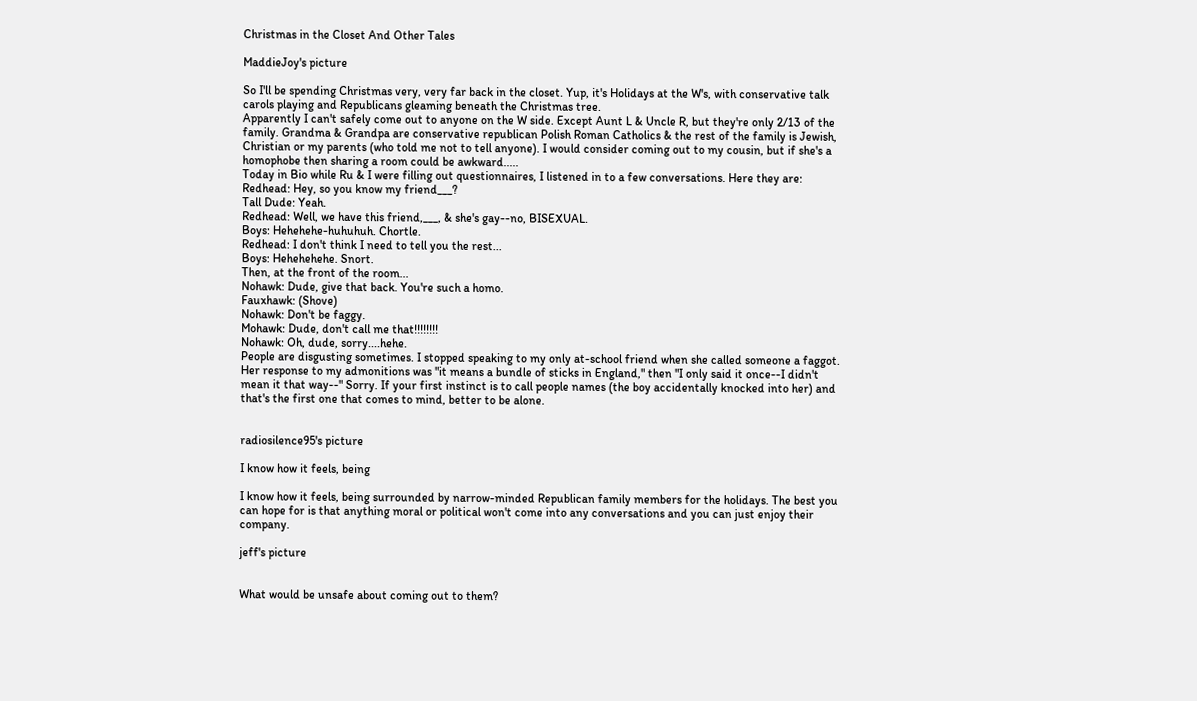Christmas in the Closet And Other Tales

MaddieJoy's picture

So I'll be spending Christmas very, very far back in the closet. Yup, it's Holidays at the W's, with conservative talk carols playing and Republicans gleaming beneath the Christmas tree.
Apparently I can't safely come out to anyone on the W side. Except Aunt L & Uncle R, but they're only 2/13 of the family. Grandma & Grandpa are conservative republican Polish Roman Catholics & the rest of the family is Jewish, Christian or my parents (who told me not to tell anyone). I would consider coming out to my cousin, but if she's a homophobe then sharing a room could be awkward.....
Today in Bio while Ru & I were filling out questionnaires, I listened in to a few conversations. Here they are:
Redhead: Hey, so you know my friend___?
Tall Dude: Yeah.
Redhead: Well, we have this friend,___, & she's gay--no, BISEXUAL.
Boys: Hehehehe-huhuhuh. Chortle.
Redhead: I don't think I need to tell you the rest...
Boys: Hehehehehe. Snort.
Then, at the front of the room...
Nohawk: Dude, give that back. You're such a homo.
Fauxhawk: (Shove)
Nohawk: Don't be faggy.
Mohawk: Dude, don't call me that!!!!!!!!
Nohawk: Oh, dude, sorry....hehe.
People are disgusting sometimes. I stopped speaking to my only at-school friend when she called someone a faggot. Her response to my admonitions was "it means a bundle of sticks in England," then "I only said it once--I didn't mean it that way--" Sorry. If your first instinct is to call people names (the boy accidentally knocked into her) and that's the first one that comes to mind, better to be alone.


radiosilence95's picture

I know how it feels, being

I know how it feels, being surrounded by narrow-minded Republican family members for the holidays. The best you can hope for is that anything moral or political won't come into any conversations and you can just enjoy their company.

jeff's picture


What would be unsafe about coming out to them?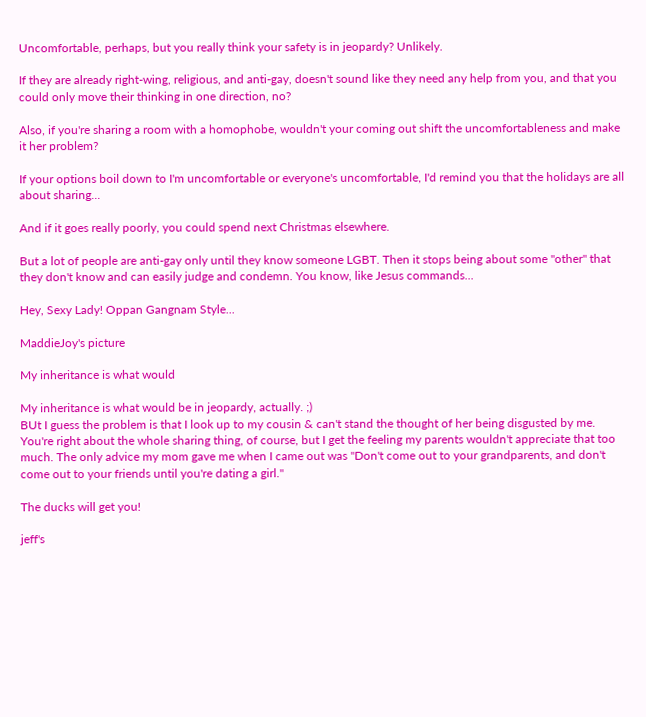Uncomfortable, perhaps, but you really think your safety is in jeopardy? Unlikely.

If they are already right-wing, religious, and anti-gay, doesn't sound like they need any help from you, and that you could only move their thinking in one direction, no?

Also, if you're sharing a room with a homophobe, wouldn't your coming out shift the uncomfortableness and make it her problem?

If your options boil down to I'm uncomfortable or everyone's uncomfortable, I'd remind you that the holidays are all about sharing...

And if it goes really poorly, you could spend next Christmas elsewhere.

But a lot of people are anti-gay only until they know someone LGBT. Then it stops being about some "other" that they don't know and can easily judge and condemn. You know, like Jesus commands...

Hey, Sexy Lady! Oppan Gangnam Style...

MaddieJoy's picture

My inheritance is what would

My inheritance is what would be in jeopardy, actually. ;)
BUt I guess the problem is that I look up to my cousin & can't stand the thought of her being disgusted by me.
You're right about the whole sharing thing, of course, but I get the feeling my parents wouldn't appreciate that too much. The only advice my mom gave me when I came out was "Don't come out to your grandparents, and don't come out to your friends until you're dating a girl."

The ducks will get you!

jeff's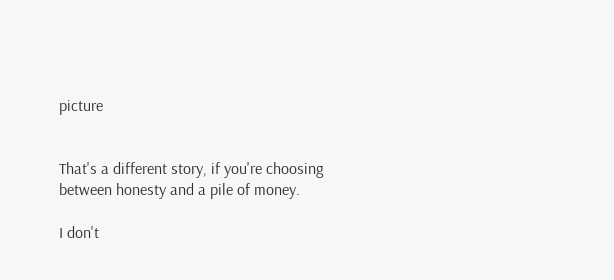picture


That's a different story, if you're choosing between honesty and a pile of money.

I don't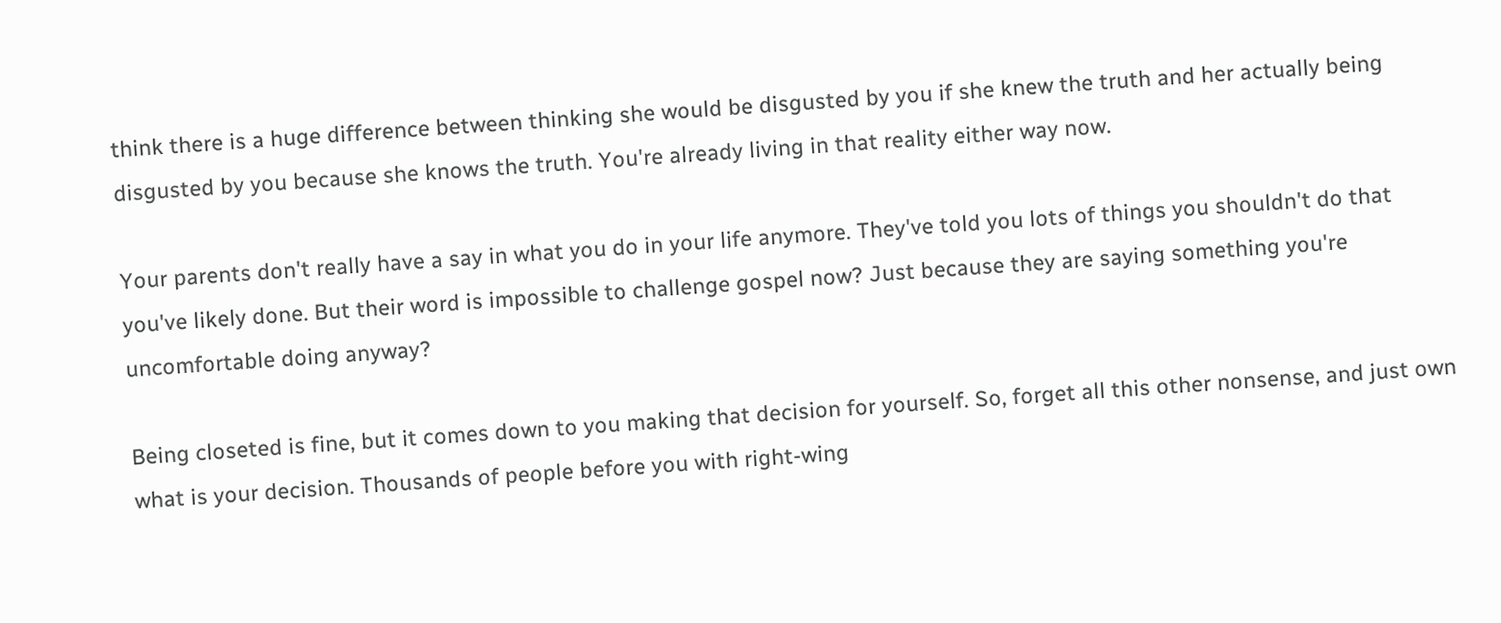think there is a huge difference between thinking she would be disgusted by you if she knew the truth and her actually being disgusted by you because she knows the truth. You're already living in that reality either way now.

Your parents don't really have a say in what you do in your life anymore. They've told you lots of things you shouldn't do that you've likely done. But their word is impossible to challenge gospel now? Just because they are saying something you're uncomfortable doing anyway?

Being closeted is fine, but it comes down to you making that decision for yourself. So, forget all this other nonsense, and just own what is your decision. Thousands of people before you with right-wing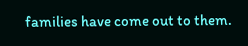families have come out to them.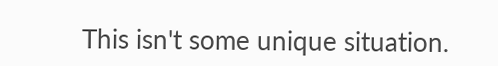This isn't some unique situation.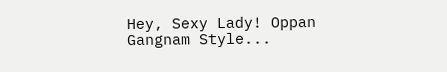Hey, Sexy Lady! Oppan Gangnam Style...